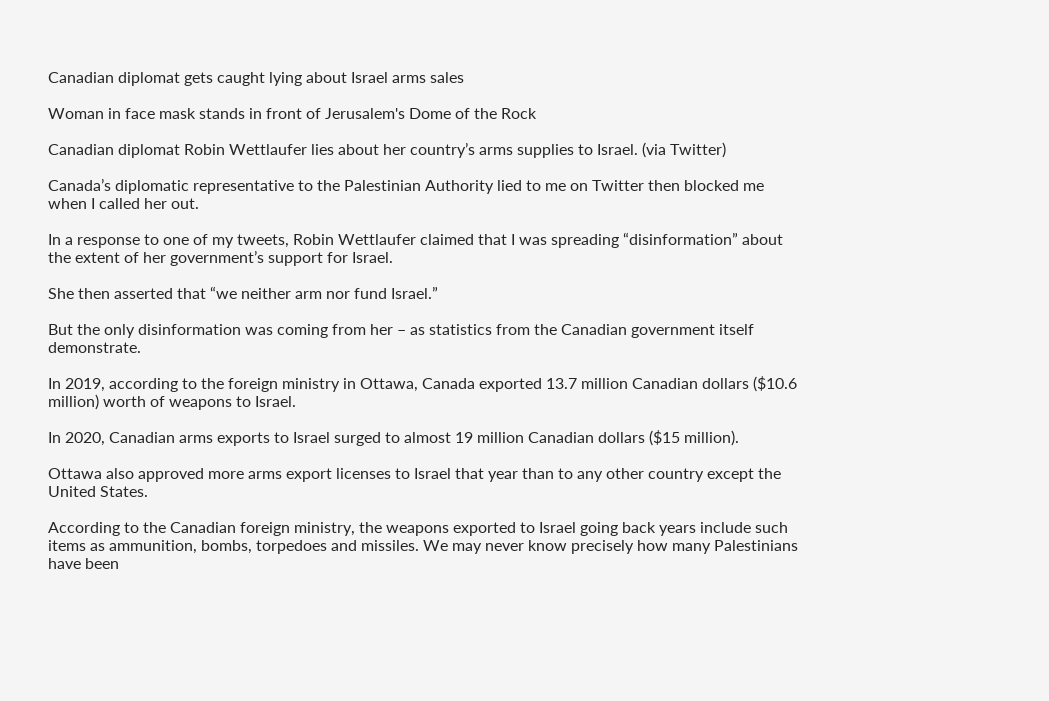Canadian diplomat gets caught lying about Israel arms sales

Woman in face mask stands in front of Jerusalem's Dome of the Rock

Canadian diplomat Robin Wettlaufer lies about her country’s arms supplies to Israel. (via Twitter)

Canada’s diplomatic representative to the Palestinian Authority lied to me on Twitter then blocked me when I called her out.

In a response to one of my tweets, Robin Wettlaufer claimed that I was spreading “disinformation” about the extent of her government’s support for Israel.

She then asserted that “we neither arm nor fund Israel.”

But the only disinformation was coming from her – as statistics from the Canadian government itself demonstrate.

In 2019, according to the foreign ministry in Ottawa, Canada exported 13.7 million Canadian dollars ($10.6 million) worth of weapons to Israel.

In 2020, Canadian arms exports to Israel surged to almost 19 million Canadian dollars ($15 million).

Ottawa also approved more arms export licenses to Israel that year than to any other country except the United States.

According to the Canadian foreign ministry, the weapons exported to Israel going back years include such items as ammunition, bombs, torpedoes and missiles. We may never know precisely how many Palestinians have been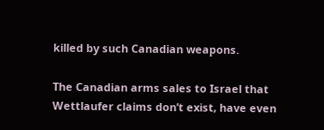killed by such Canadian weapons.

The Canadian arms sales to Israel that Wettlaufer claims don’t exist, have even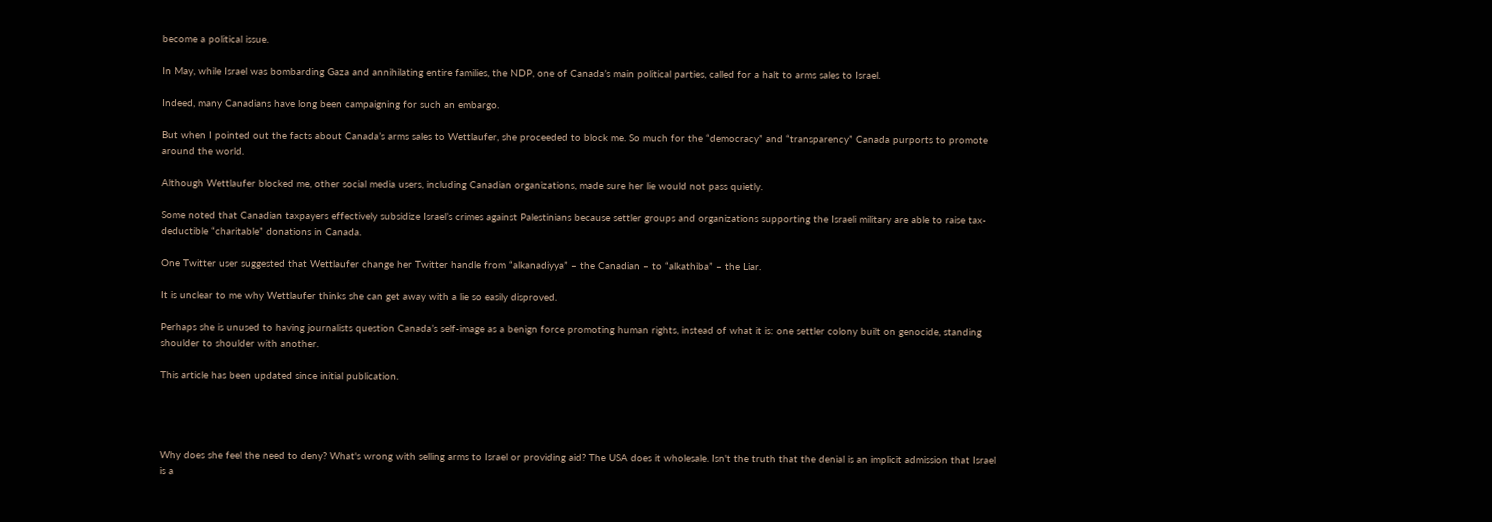become a political issue.

In May, while Israel was bombarding Gaza and annihilating entire families, the NDP, one of Canada’s main political parties, called for a halt to arms sales to Israel.

Indeed, many Canadians have long been campaigning for such an embargo.

But when I pointed out the facts about Canada’s arms sales to Wettlaufer, she proceeded to block me. So much for the “democracy” and “transparency” Canada purports to promote around the world.

Although Wettlaufer blocked me, other social media users, including Canadian organizations, made sure her lie would not pass quietly.

Some noted that Canadian taxpayers effectively subsidize Israel’s crimes against Palestinians because settler groups and organizations supporting the Israeli military are able to raise tax-deductible “charitable” donations in Canada.

One Twitter user suggested that Wettlaufer change her Twitter handle from “alkanadiyya” – the Canadian – to “alkathiba” – the Liar.

It is unclear to me why Wettlaufer thinks she can get away with a lie so easily disproved.

Perhaps she is unused to having journalists question Canada’s self-image as a benign force promoting human rights, instead of what it is: one settler colony built on genocide, standing shoulder to shoulder with another.

This article has been updated since initial publication.




Why does she feel the need to deny? What's wrong with selling arms to Israel or providing aid? The USA does it wholesale. Isn't the truth that the denial is an implicit admission that Israel is a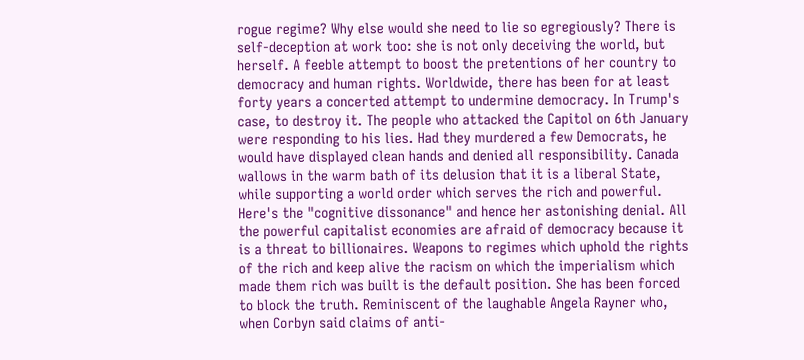rogue regime? Why else would she need to lie so egregiously? There is self-deception at work too: she is not only deceiving the world, but herself. A feeble attempt to boost the pretentions of her country to democracy and human rights. Worldwide, there has been for at least forty years a concerted attempt to undermine democracy. In Trump's case, to destroy it. The people who attacked the Capitol on 6th January were responding to his lies. Had they murdered a few Democrats, he would have displayed clean hands and denied all responsibility. Canada wallows in the warm bath of its delusion that it is a liberal State, while supporting a world order which serves the rich and powerful. Here's the "cognitive dissonance" and hence her astonishing denial. All the powerful capitalist economies are afraid of democracy because it is a threat to billionaires. Weapons to regimes which uphold the rights of the rich and keep alive the racism on which the imperialism which made them rich was built is the default position. She has been forced to block the truth. Reminiscent of the laughable Angela Rayner who, when Corbyn said claims of anti-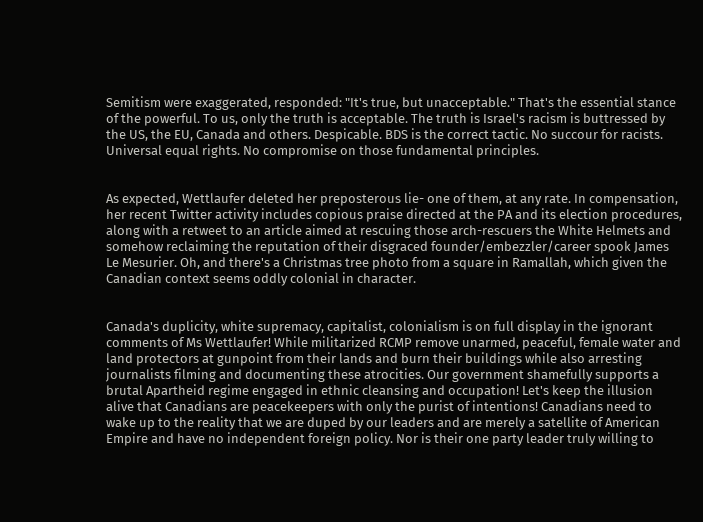Semitism were exaggerated, responded: "It's true, but unacceptable." That's the essential stance of the powerful. To us, only the truth is acceptable. The truth is Israel's racism is buttressed by the US, the EU, Canada and others. Despicable. BDS is the correct tactic. No succour for racists. Universal equal rights. No compromise on those fundamental principles.


As expected, Wettlaufer deleted her preposterous lie- one of them, at any rate. In compensation, her recent Twitter activity includes copious praise directed at the PA and its election procedures, along with a retweet to an article aimed at rescuing those arch-rescuers the White Helmets and somehow reclaiming the reputation of their disgraced founder/embezzler/career spook James Le Mesurier. Oh, and there's a Christmas tree photo from a square in Ramallah, which given the Canadian context seems oddly colonial in character.


Canada's duplicity, white supremacy, capitalist, colonialism is on full display in the ignorant comments of Ms Wettlaufer! While militarized RCMP remove unarmed, peaceful, female water and land protectors at gunpoint from their lands and burn their buildings while also arresting journalists filming and documenting these atrocities. Our government shamefully supports a brutal Apartheid regime engaged in ethnic cleansing and occupation! Let's keep the illusion alive that Canadians are peacekeepers with only the purist of intentions! Canadians need to wake up to the reality that we are duped by our leaders and are merely a satellite of American Empire and have no independent foreign policy. Nor is their one party leader truly willing to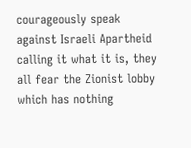courageously speak against Israeli Apartheid calling it what it is, they all fear the Zionist lobby which has nothing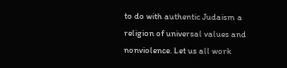to do with authentic Judaism a religion of universal values and nonviolence. Let us all work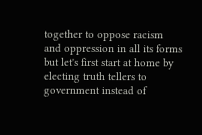together to oppose racism and oppression in all its forms but let's first start at home by electing truth tellers to government instead of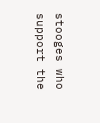stooges who support the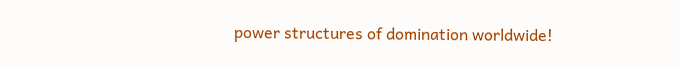power structures of domination worldwide!